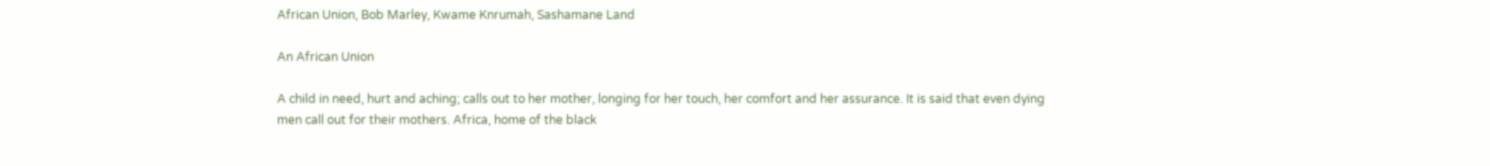African Union, Bob Marley, Kwame Knrumah, Sashamane Land

An African Union

A child in need, hurt and aching; calls out to her mother, longing for her touch, her comfort and her assurance. It is said that even dying men call out for their mothers. Africa, home of the black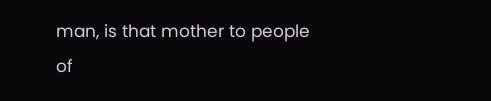man, is that mother to people of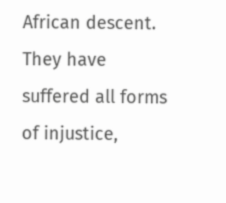African descent. They have suffered all forms of injustice,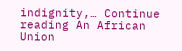indignity,… Continue reading An African Union